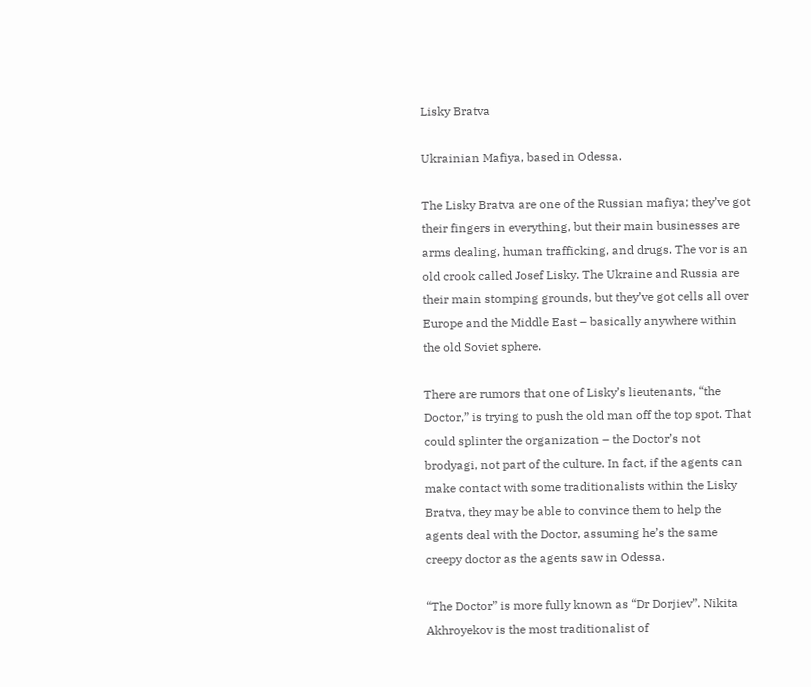Lisky Bratva

Ukrainian Mafiya, based in Odessa.

The Lisky Bratva are one of the Russian mafiya; they’ve got their fingers in everything, but their main businesses are arms dealing, human trafficking, and drugs. The vor is an old crook called Josef Lisky. The Ukraine and Russia are their main stomping grounds, but they’ve got cells all over Europe and the Middle East – basically anywhere within the old Soviet sphere.

There are rumors that one of Lisky’s lieutenants, “the Doctor,” is trying to push the old man off the top spot. That could splinter the organization – the Doctor’s not brodyagi, not part of the culture. In fact, if the agents can make contact with some traditionalists within the Lisky Bratva, they may be able to convince them to help the agents deal with the Doctor, assuming he’s the same creepy doctor as the agents saw in Odessa.

“The Doctor” is more fully known as “Dr Dorjiev”. Nikita Akhroyekov is the most traditionalist of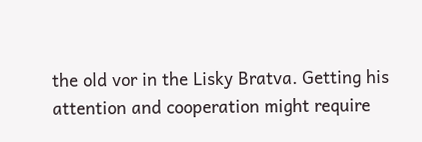the old vor in the Lisky Bratva. Getting his attention and cooperation might require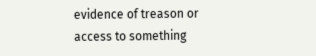evidence of treason or access to something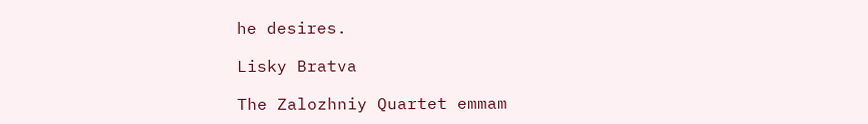he desires.

Lisky Bratva

The Zalozhniy Quartet emmam